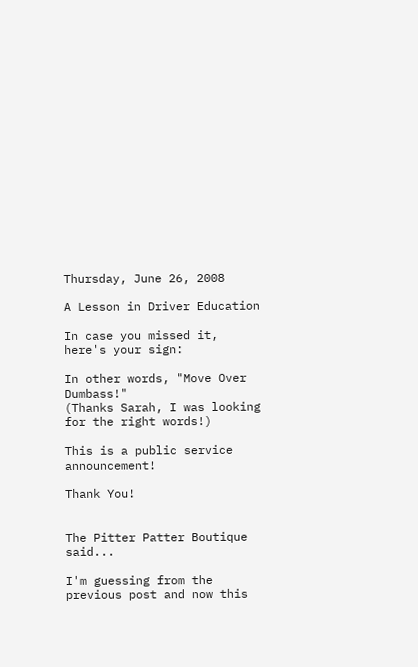Thursday, June 26, 2008

A Lesson in Driver Education

In case you missed it, here's your sign:

In other words, "Move Over Dumbass!"
(Thanks Sarah, I was looking for the right words!)

This is a public service announcement!

Thank You!


The Pitter Patter Boutique said...

I'm guessing from the previous post and now this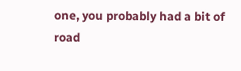one, you probably had a bit of road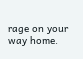rage on your way home.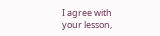I agree with your lesson,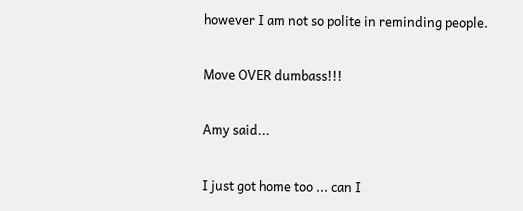however I am not so polite in reminding people.

Move OVER dumbass!!!

Amy said...

I just got home too ... can I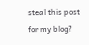steal this post for my blog?